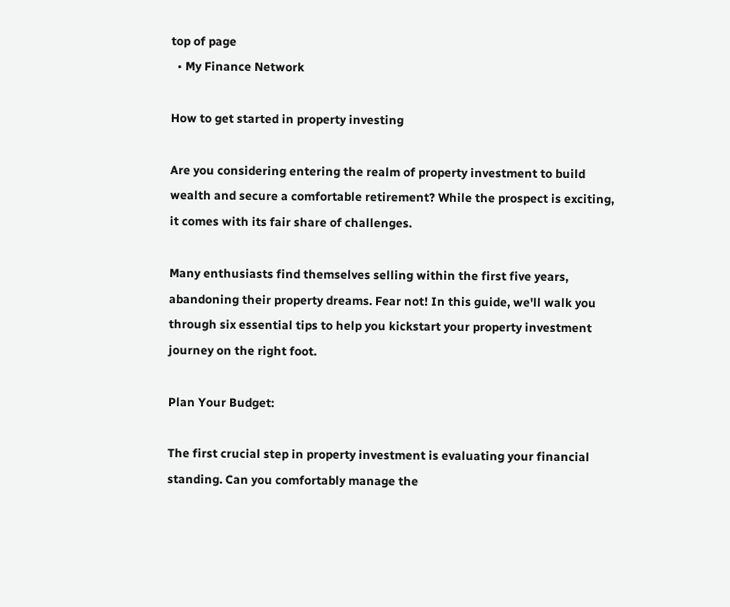top of page
  • My Finance Network

How to get started in property investing

Are you considering entering the realm of property investment to build wealth and secure a comfortable retirement? While the prospect is exciting, it comes with its fair share of challenges.

Many enthusiasts find themselves selling within the first five years, abandoning their property dreams. Fear not! In this guide, we'll walk you through six essential tips to help you kickstart your property investment journey on the right foot.

Plan Your Budget:

The first crucial step in property investment is evaluating your financial standing. Can you comfortably manage the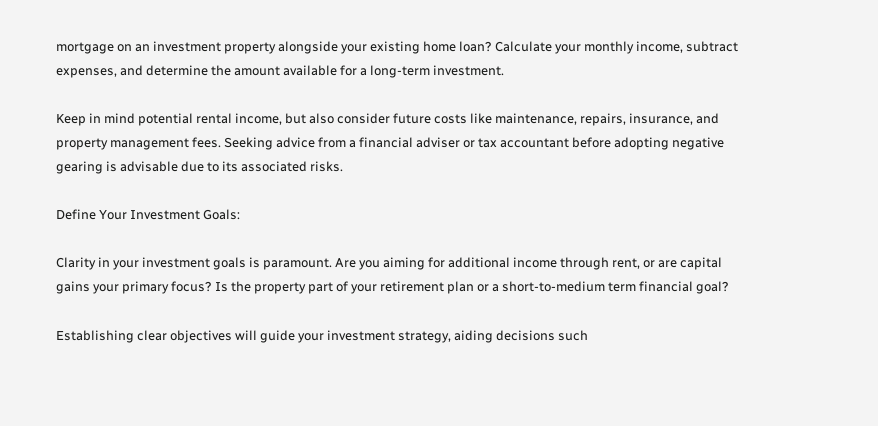mortgage on an investment property alongside your existing home loan? Calculate your monthly income, subtract expenses, and determine the amount available for a long-term investment.

Keep in mind potential rental income, but also consider future costs like maintenance, repairs, insurance, and property management fees. Seeking advice from a financial adviser or tax accountant before adopting negative gearing is advisable due to its associated risks.

Define Your Investment Goals:

Clarity in your investment goals is paramount. Are you aiming for additional income through rent, or are capital gains your primary focus? Is the property part of your retirement plan or a short-to-medium term financial goal?

Establishing clear objectives will guide your investment strategy, aiding decisions such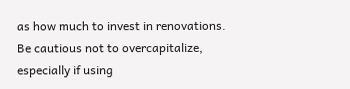as how much to invest in renovations. Be cautious not to overcapitalize, especially if using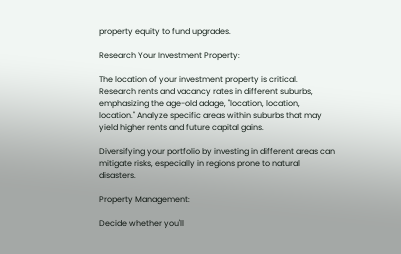property equity to fund upgrades.

Research Your Investment Property:

The location of your investment property is critical. Research rents and vacancy rates in different suburbs, emphasizing the age-old adage, "location, location, location." Analyze specific areas within suburbs that may yield higher rents and future capital gains.

Diversifying your portfolio by investing in different areas can mitigate risks, especially in regions prone to natural disasters.

Property Management:

Decide whether you'll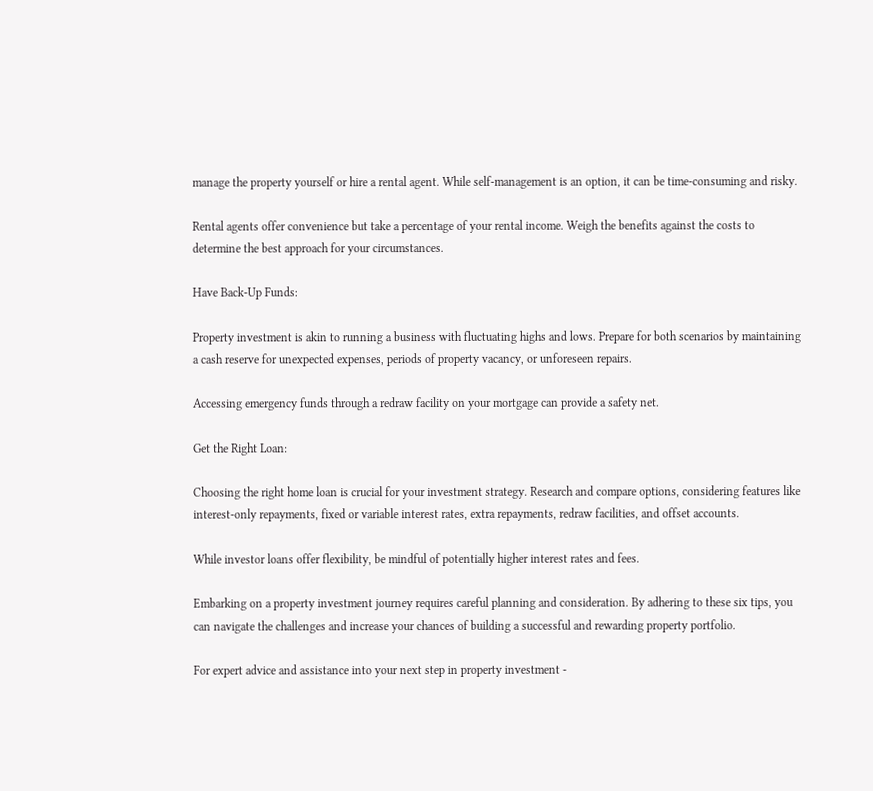manage the property yourself or hire a rental agent. While self-management is an option, it can be time-consuming and risky.

Rental agents offer convenience but take a percentage of your rental income. Weigh the benefits against the costs to determine the best approach for your circumstances.

Have Back-Up Funds:

Property investment is akin to running a business with fluctuating highs and lows. Prepare for both scenarios by maintaining a cash reserve for unexpected expenses, periods of property vacancy, or unforeseen repairs.

Accessing emergency funds through a redraw facility on your mortgage can provide a safety net.

Get the Right Loan:

Choosing the right home loan is crucial for your investment strategy. Research and compare options, considering features like interest-only repayments, fixed or variable interest rates, extra repayments, redraw facilities, and offset accounts.

While investor loans offer flexibility, be mindful of potentially higher interest rates and fees.

Embarking on a property investment journey requires careful planning and consideration. By adhering to these six tips, you can navigate the challenges and increase your chances of building a successful and rewarding property portfolio.

For expert advice and assistance into your next step in property investment -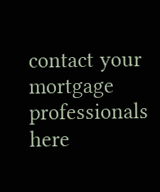contact your mortgage professionals here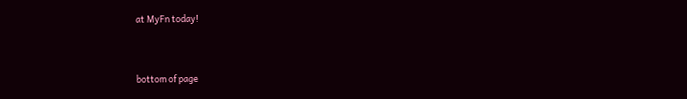at MyFn today!


bottom of page